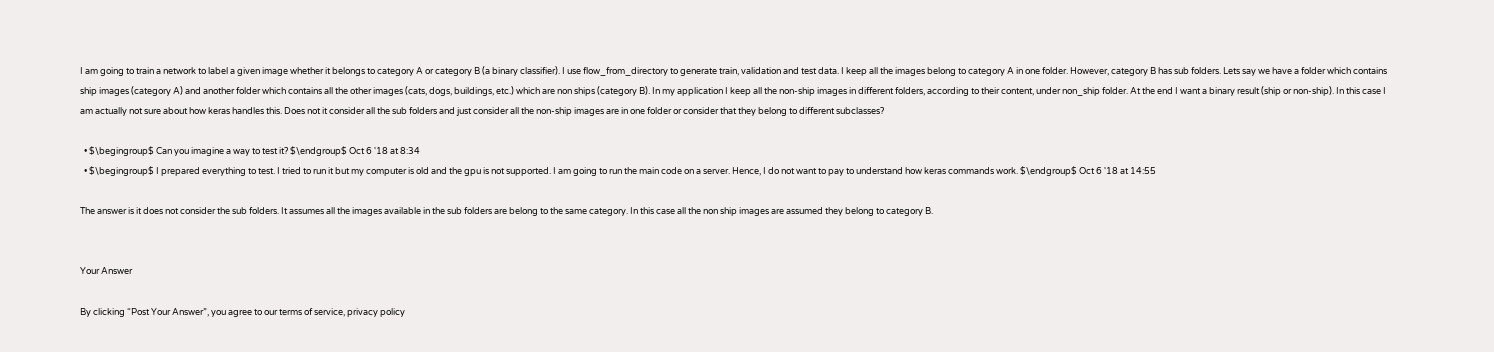I am going to train a network to label a given image whether it belongs to category A or category B (a binary classifier). I use flow_from_directory to generate train, validation and test data. I keep all the images belong to category A in one folder. However, category B has sub folders. Lets say we have a folder which contains ship images (category A) and another folder which contains all the other images (cats, dogs, buildings, etc.) which are non ships (category B). In my application I keep all the non-ship images in different folders, according to their content, under non_ship folder. At the end I want a binary result (ship or non-ship). In this case I am actually not sure about how keras handles this. Does not it consider all the sub folders and just consider all the non-ship images are in one folder or consider that they belong to different subclasses?

  • $\begingroup$ Can you imagine a way to test it? $\endgroup$ Oct 6 '18 at 8:34
  • $\begingroup$ I prepared everything to test. I tried to run it but my computer is old and the gpu is not supported. I am going to run the main code on a server. Hence, I do not want to pay to understand how keras commands work. $\endgroup$ Oct 6 '18 at 14:55

The answer is it does not consider the sub folders. It assumes all the images available in the sub folders are belong to the same category. In this case all the non ship images are assumed they belong to category B.


Your Answer

By clicking “Post Your Answer”, you agree to our terms of service, privacy policy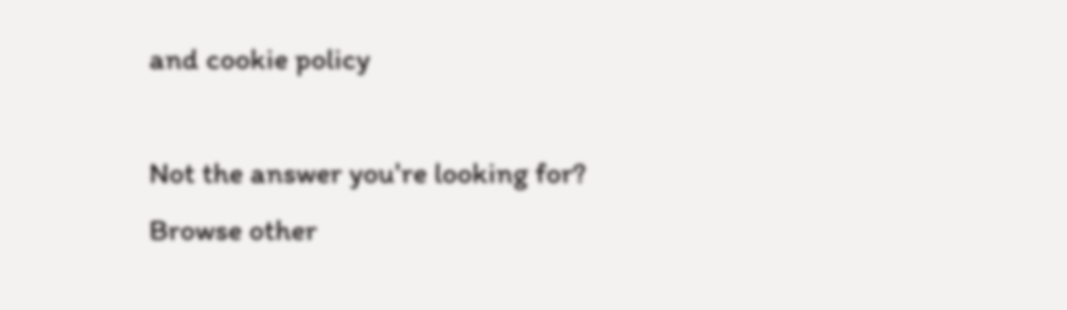and cookie policy

Not the answer you're looking for? Browse other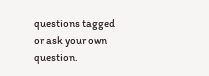questions tagged or ask your own question.